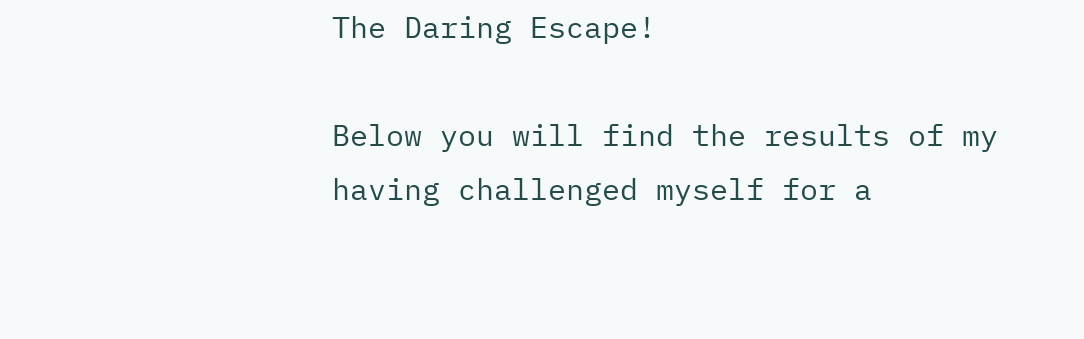The Daring Escape!

Below you will find the results of my having challenged myself for a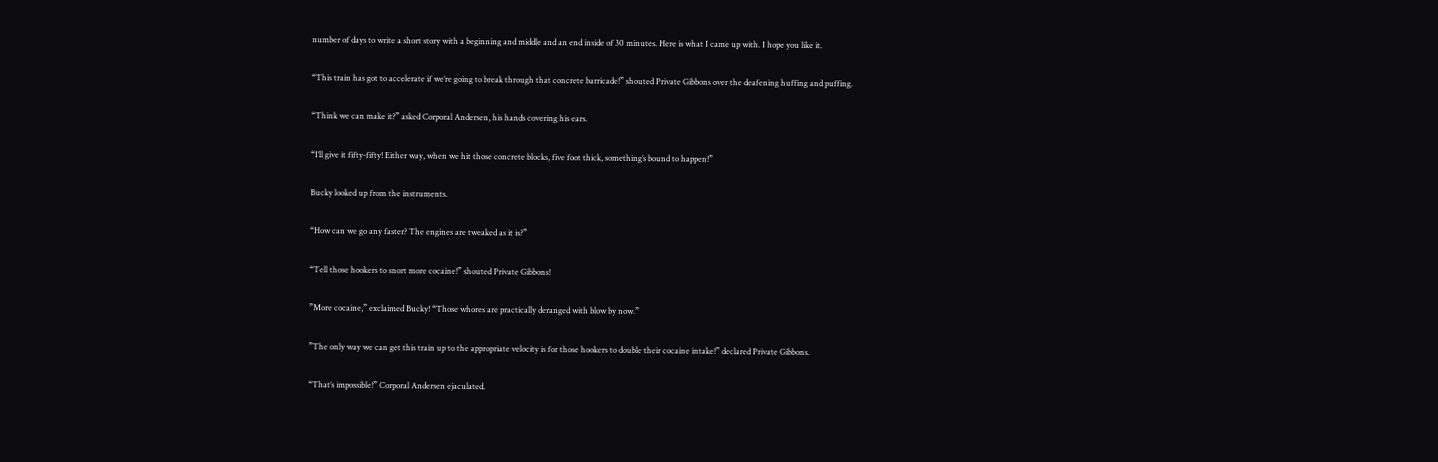number of days to write a short story with a beginning and middle and an end inside of 30 minutes. Here is what I came up with. I hope you like it.

“This train has got to accelerate if we’re going to break through that concrete barricade!” shouted Private Gibbons over the deafening huffing and puffing.

“Think we can make it?” asked Corporal Andersen, his hands covering his ears.

“I’ll give it fifty-fifty! Either way, when we hit those concrete blocks, five foot thick, something’s bound to happen!”

Bucky looked up from the instruments.

“How can we go any faster? The engines are tweaked as it is?”

“Tell those hookers to snort more cocaine!” shouted Private Gibbons!

”More cocaine,” exclaimed Bucky! “Those whores are practically deranged with blow by now.”

”The only way we can get this train up to the appropriate velocity is for those hookers to double their cocaine intake!” declared Private Gibbons.

“That’s impossible!” Corporal Andersen ejaculated.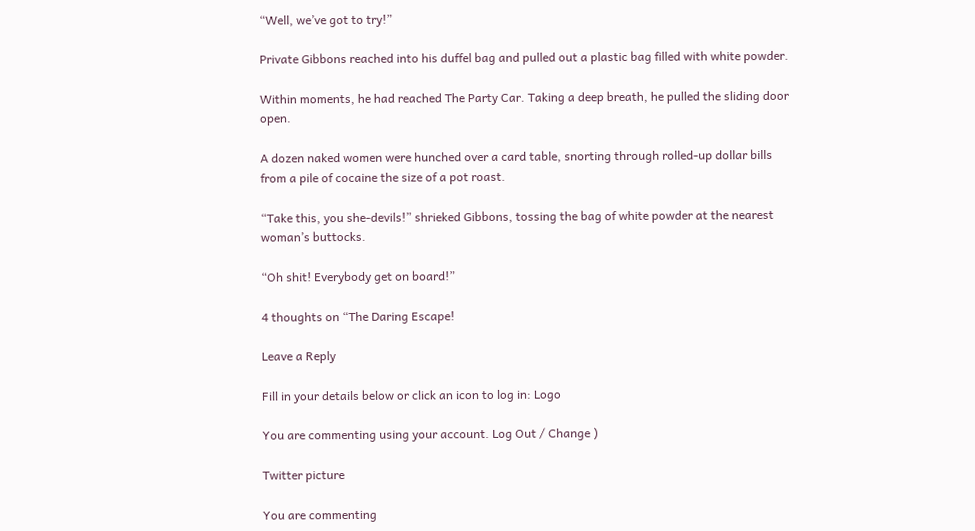“Well, we’ve got to try!”

Private Gibbons reached into his duffel bag and pulled out a plastic bag filled with white powder.

Within moments, he had reached The Party Car. Taking a deep breath, he pulled the sliding door open.

A dozen naked women were hunched over a card table, snorting through rolled-up dollar bills from a pile of cocaine the size of a pot roast.

“Take this, you she-devils!” shrieked Gibbons, tossing the bag of white powder at the nearest woman’s buttocks.

“Oh shit! Everybody get on board!”

4 thoughts on “The Daring Escape!

Leave a Reply

Fill in your details below or click an icon to log in: Logo

You are commenting using your account. Log Out / Change )

Twitter picture

You are commenting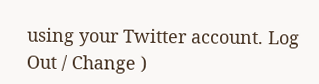using your Twitter account. Log Out / Change )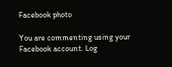Facebook photo

You are commenting using your Facebook account. Log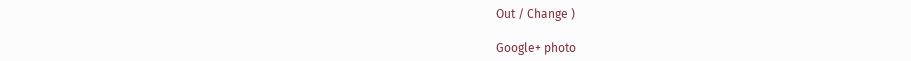Out / Change )

Google+ photo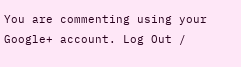You are commenting using your Google+ account. Log Out /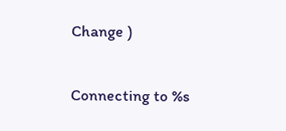Change )

Connecting to %s